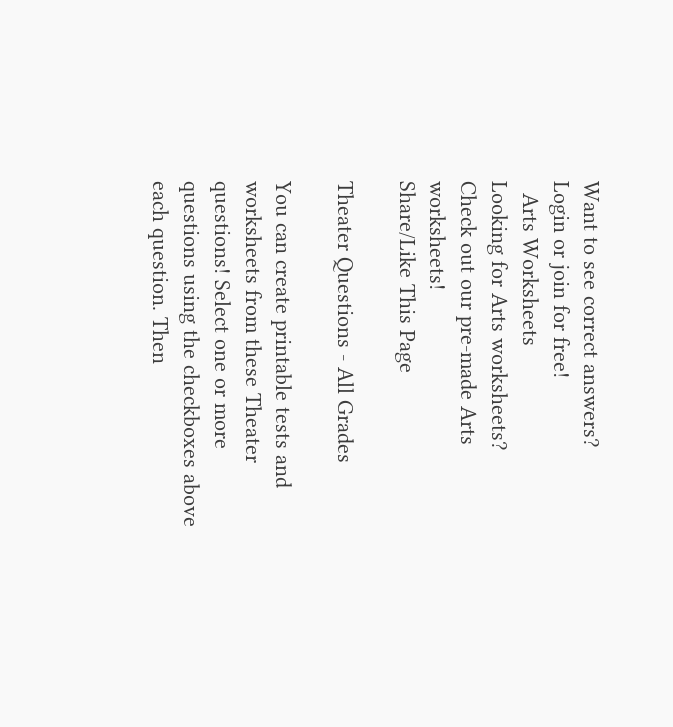Want to see correct answers?
Login or join for free!
  Arts Worksheets
Looking for Arts worksheets?
Check out our pre-made Arts worksheets!
Share/Like This Page

Theater Questions - All Grades

You can create printable tests and worksheets from these Theater questions! Select one or more questions using the checkboxes above each question. Then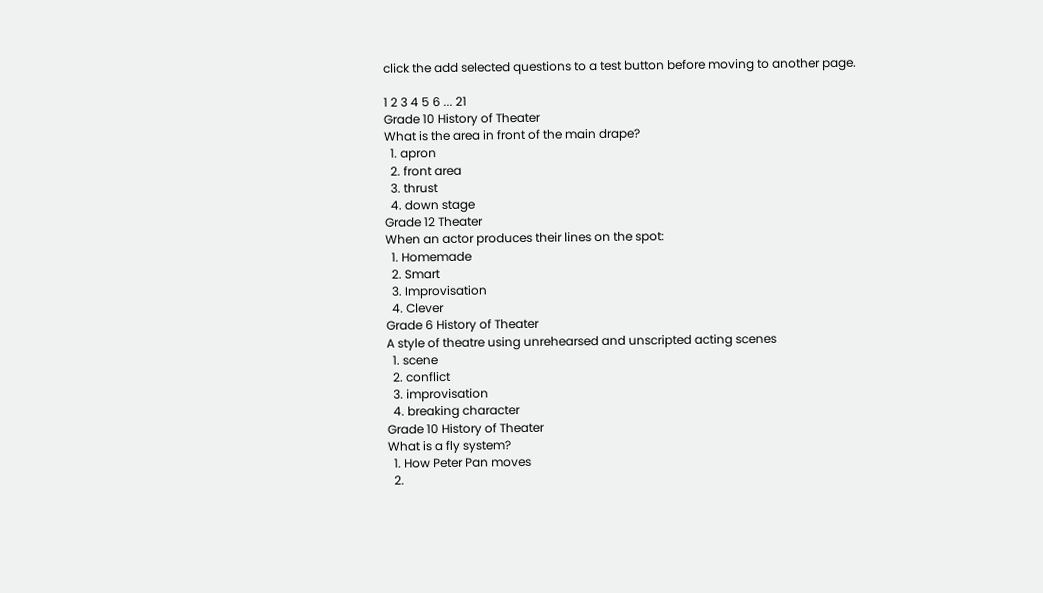click the add selected questions to a test button before moving to another page.

1 2 3 4 5 6 ... 21
Grade 10 History of Theater
What is the area in front of the main drape?
  1. apron
  2. front area
  3. thrust
  4. down stage
Grade 12 Theater
When an actor produces their lines on the spot:
  1. Homemade
  2. Smart
  3. Improvisation
  4. Clever
Grade 6 History of Theater
A style of theatre using unrehearsed and unscripted acting scenes
  1. scene
  2. conflict
  3. improvisation
  4. breaking character
Grade 10 History of Theater
What is a fly system?
  1. How Peter Pan moves
  2.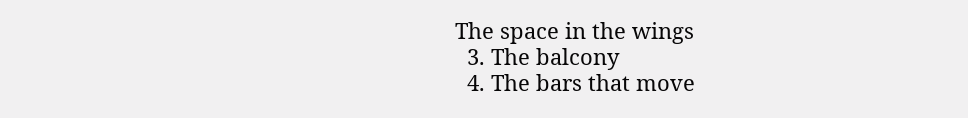The space in the wings
  3. The balcony
  4. The bars that move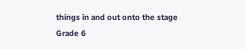things in and out onto the stage
Grade 6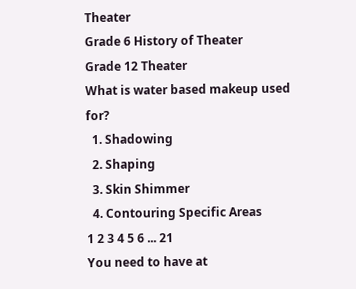Theater
Grade 6 History of Theater
Grade 12 Theater
What is water based makeup used for?
  1. Shadowing
  2. Shaping
  3. Skin Shimmer
  4. Contouring Specific Areas
1 2 3 4 5 6 ... 21
You need to have at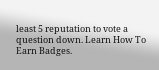least 5 reputation to vote a question down. Learn How To Earn Badges.